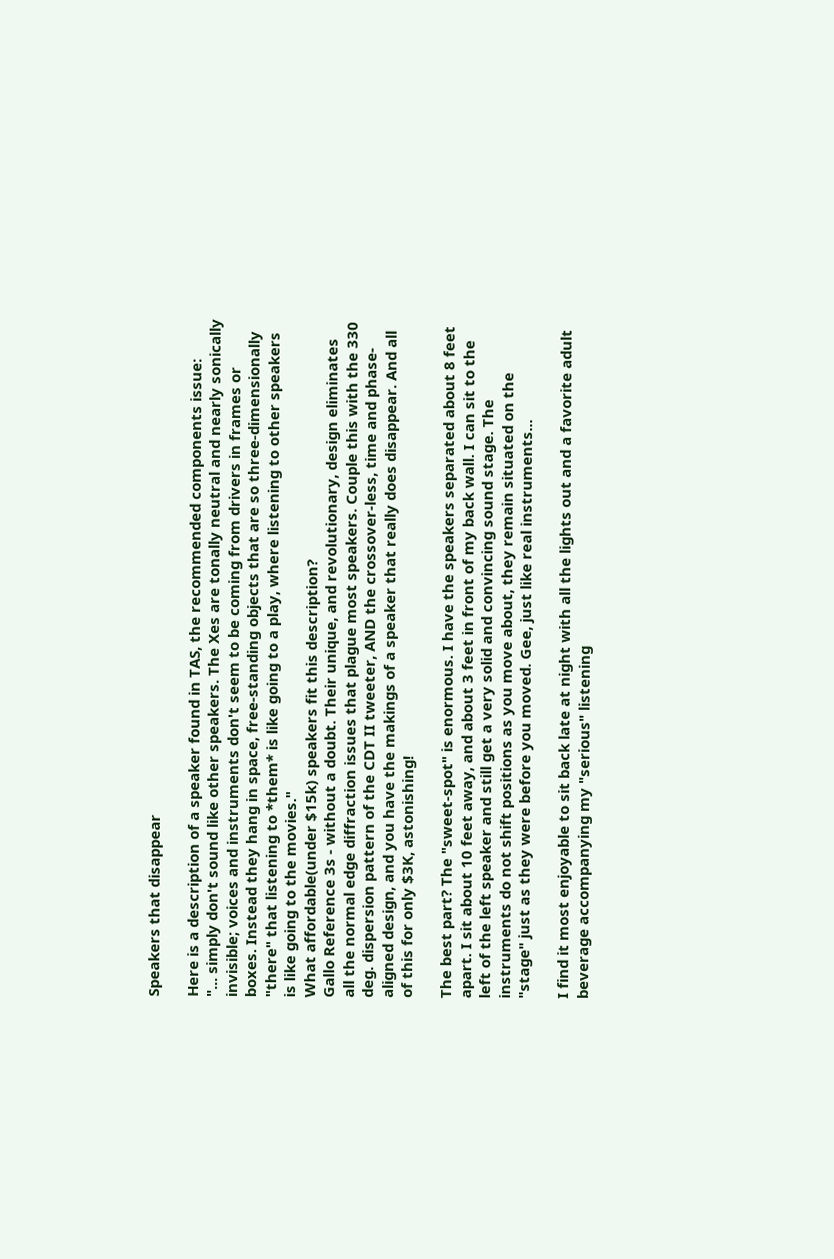Speakers that disappear

Here is a description of a speaker found in TAS, the recommended components issue:
"... simply don't sound like other speakers. The Xes are tonally neutral and nearly sonically invisible; voices and instruments don't seem to be coming from drivers in frames or boxes. Instead they hang in space, free-standing objects that are so three-dimensionally "there" that listening to *them* is like going to a play, where listening to other speakers is like going to the movies."
What affordable(under $15k) speakers fit this description?
Gallo Reference 3s - without a doubt. Their unique, and revolutionary, design eliminates all the normal edge diffraction issues that plague most speakers. Couple this with the 330 deg. dispersion pattern of the CDT II tweeter, AND the crossover-less, time and phase-aligned design, and you have the makings of a speaker that really does disappear. And all of this for only $3K, astonishing!

The best part? The "sweet-spot" is enormous. I have the speakers separated about 8 feet apart. I sit about 10 feet away, and about 3 feet in front of my back wall. I can sit to the left of the left speaker and still get a very solid and convincing sound stage. The instruments do not shift positions as you move about, they remain situated on the "stage" just as they were before you moved. Gee, just like real instruments...

I find it most enjoyable to sit back late at night with all the lights out and a favorite adult beverage accompanying my "serious" listening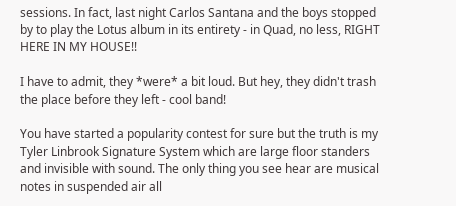sessions. In fact, last night Carlos Santana and the boys stopped by to play the Lotus album in its entirety - in Quad, no less, RIGHT HERE IN MY HOUSE!!

I have to admit, they *were* a bit loud. But hey, they didn't trash the place before they left - cool band!

You have started a popularity contest for sure but the truth is my Tyler Linbrook Signature System which are large floor standers and invisible with sound. The only thing you see hear are musical notes in suspended air all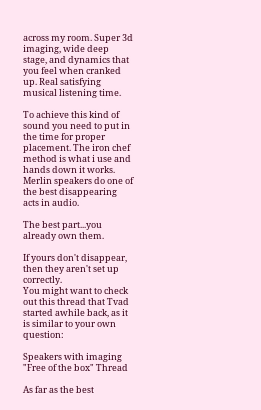across my room. Super 3d imaging, wide deep stage, and dynamics that you feel when cranked up. Real satisfying musical listening time.

To achieve this kind of sound you need to put in the time for proper placement. The iron chef method is what i use and hands down it works.
Merlin speakers do one of the best disappearing acts in audio.

The best part...you already own them.

If yours don't disappear, then they aren't set up correctly.
You might want to check out this thread that Tvad started awhile back, as it is similar to your own question:

Speakers with imaging "Free of the box" Thread

As far as the best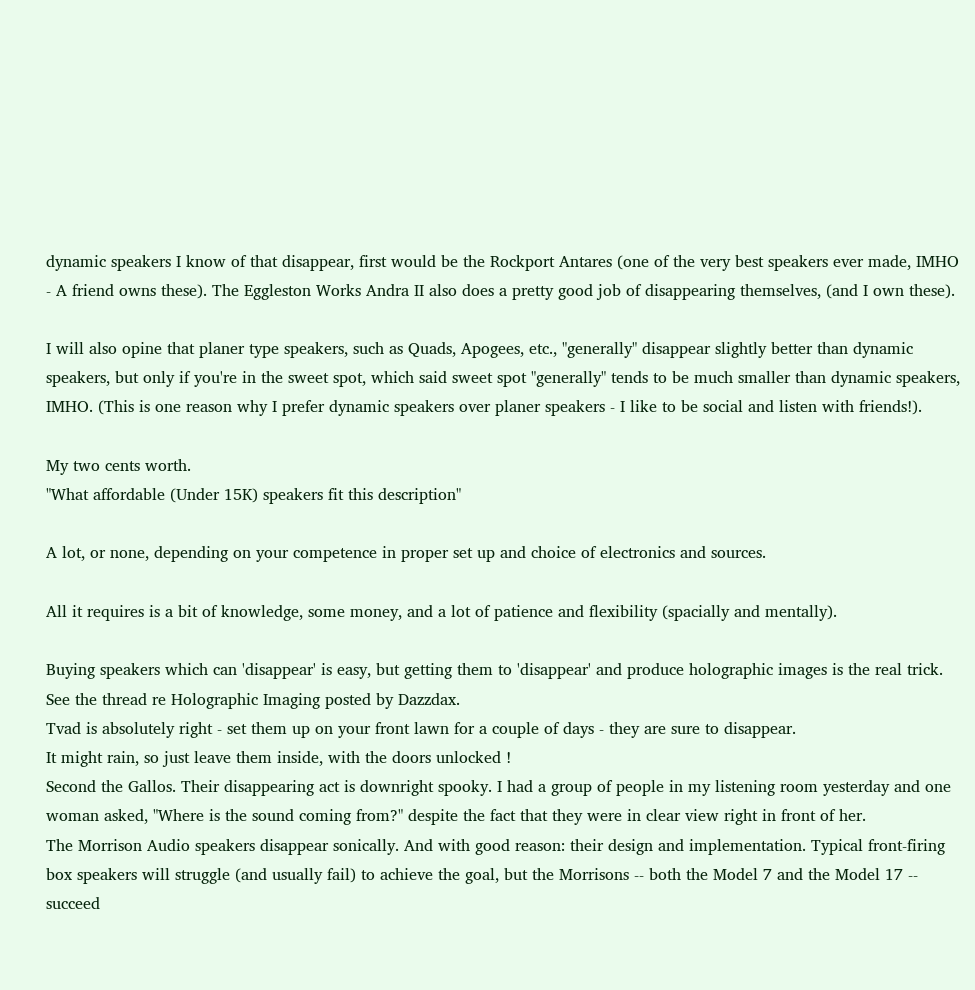dynamic speakers I know of that disappear, first would be the Rockport Antares (one of the very best speakers ever made, IMHO - A friend owns these). The Eggleston Works Andra II also does a pretty good job of disappearing themselves, (and I own these).

I will also opine that planer type speakers, such as Quads, Apogees, etc., "generally" disappear slightly better than dynamic speakers, but only if you're in the sweet spot, which said sweet spot "generally" tends to be much smaller than dynamic speakers, IMHO. (This is one reason why I prefer dynamic speakers over planer speakers - I like to be social and listen with friends!).

My two cents worth.
"What affordable (Under 15K) speakers fit this description"

A lot, or none, depending on your competence in proper set up and choice of electronics and sources.

All it requires is a bit of knowledge, some money, and a lot of patience and flexibility (spacially and mentally).

Buying speakers which can 'disappear' is easy, but getting them to 'disappear' and produce holographic images is the real trick. See the thread re Holographic Imaging posted by Dazzdax.
Tvad is absolutely right - set them up on your front lawn for a couple of days - they are sure to disappear.
It might rain, so just leave them inside, with the doors unlocked !
Second the Gallos. Their disappearing act is downright spooky. I had a group of people in my listening room yesterday and one woman asked, "Where is the sound coming from?" despite the fact that they were in clear view right in front of her.
The Morrison Audio speakers disappear sonically. And with good reason: their design and implementation. Typical front-firing box speakers will struggle (and usually fail) to achieve the goal, but the Morrisons -- both the Model 7 and the Model 17 -- succeed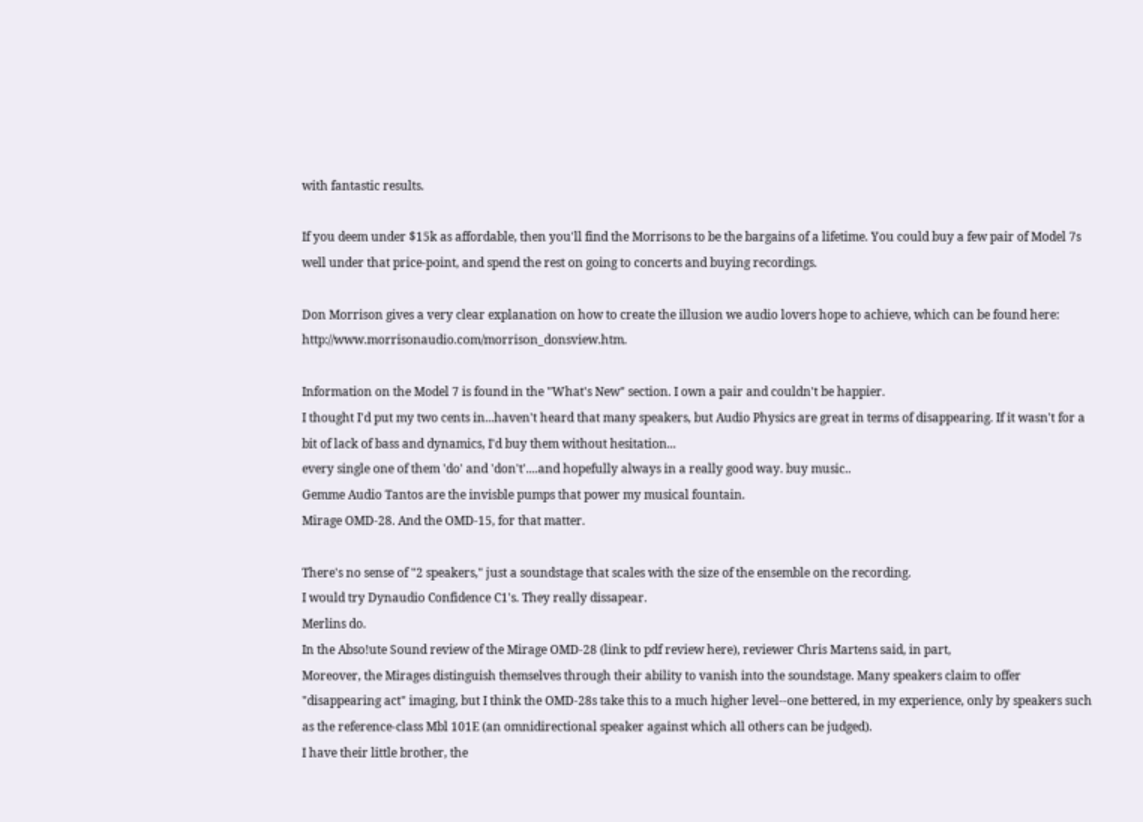with fantastic results.

If you deem under $15k as affordable, then you'll find the Morrisons to be the bargains of a lifetime. You could buy a few pair of Model 7s well under that price-point, and spend the rest on going to concerts and buying recordings.

Don Morrison gives a very clear explanation on how to create the illusion we audio lovers hope to achieve, which can be found here: http://www.morrisonaudio.com/morrison_donsview.htm.

Information on the Model 7 is found in the "What's New" section. I own a pair and couldn't be happier.
I thought I'd put my two cents in...haven't heard that many speakers, but Audio Physics are great in terms of disappearing. If it wasn't for a bit of lack of bass and dynamics, I'd buy them without hesitation...
every single one of them 'do' and 'don't'....and hopefully always in a really good way. buy music..
Gemme Audio Tantos are the invisble pumps that power my musical fountain.
Mirage OMD-28. And the OMD-15, for that matter.

There's no sense of "2 speakers," just a soundstage that scales with the size of the ensemble on the recording.
I would try Dynaudio Confidence C1's. They really dissapear.
Merlins do.
In the Abso!ute Sound review of the Mirage OMD-28 (link to pdf review here), reviewer Chris Martens said, in part,
Moreover, the Mirages distinguish themselves through their ability to vanish into the soundstage. Many speakers claim to offer "disappearing act" imaging, but I think the OMD-28s take this to a much higher level--one bettered, in my experience, only by speakers such as the reference-class Mbl 101E (an omnidirectional speaker against which all others can be judged).
I have their little brother, the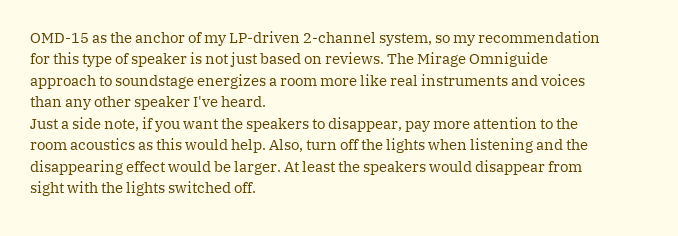OMD-15 as the anchor of my LP-driven 2-channel system, so my recommendation for this type of speaker is not just based on reviews. The Mirage Omniguide approach to soundstage energizes a room more like real instruments and voices than any other speaker I've heard.
Just a side note, if you want the speakers to disappear, pay more attention to the room acoustics as this would help. Also, turn off the lights when listening and the disappearing effect would be larger. At least the speakers would disappear from sight with the lights switched off.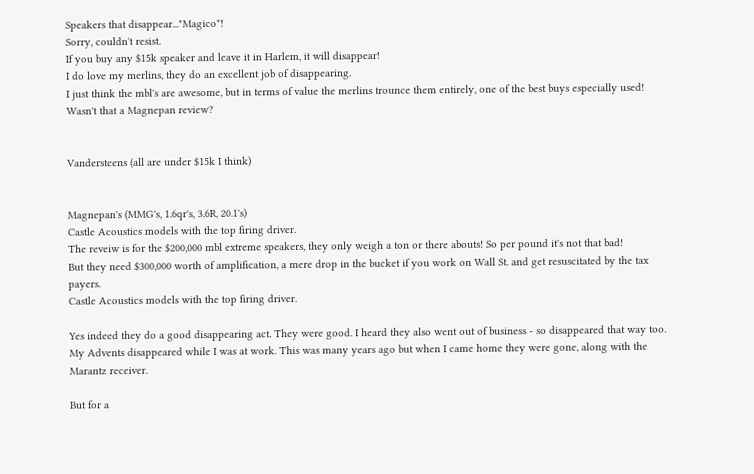Speakers that disappear..."Magico"!
Sorry, couldn't resist.
If you buy any $15k speaker and leave it in Harlem, it will disappear!
I do love my merlins, they do an excellent job of disappearing.
I just think the mbl's are awesome, but in terms of value the merlins trounce them entirely, one of the best buys especially used!
Wasn't that a Magnepan review?


Vandersteens (all are under $15k I think)


Magnepan's (MMG's, 1.6qr's, 3.6R, 20.1's)
Castle Acoustics models with the top firing driver.
The reveiw is for the $200,000 mbl extreme speakers, they only weigh a ton or there abouts! So per pound it's not that bad!
But they need $300,000 worth of amplification, a mere drop in the bucket if you work on Wall St. and get resuscitated by the tax payers.
Castle Acoustics models with the top firing driver.

Yes indeed they do a good disappearing act. They were good. I heard they also went out of business - so disappeared that way too.
My Advents disappeared while I was at work. This was many years ago but when I came home they were gone, along with the Marantz receiver.

But for a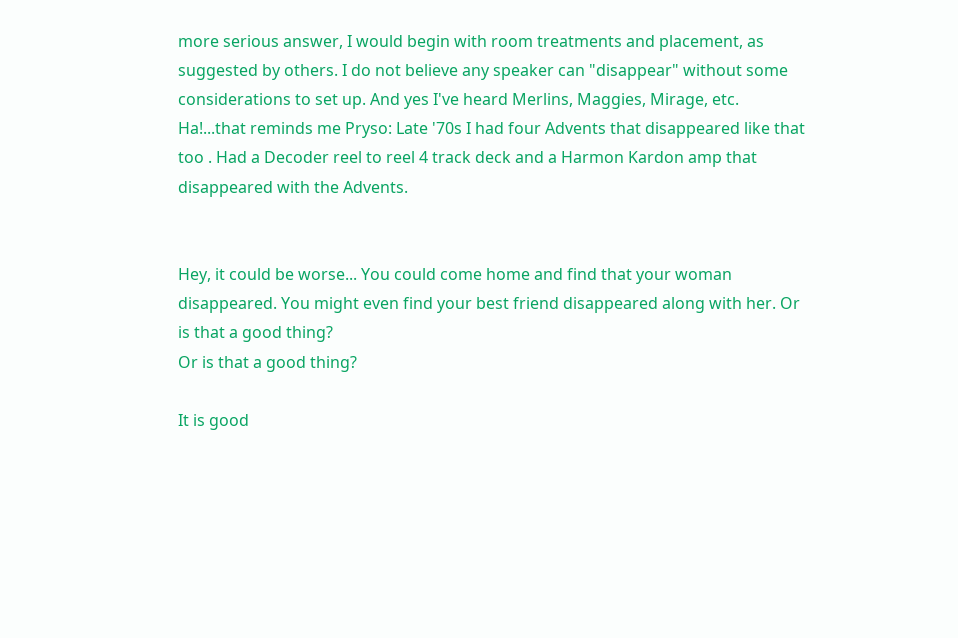more serious answer, I would begin with room treatments and placement, as suggested by others. I do not believe any speaker can "disappear" without some considerations to set up. And yes I've heard Merlins, Maggies, Mirage, etc.
Ha!...that reminds me Pryso: Late '70s I had four Advents that disappeared like that too . Had a Decoder reel to reel 4 track deck and a Harmon Kardon amp that disappeared with the Advents.


Hey, it could be worse... You could come home and find that your woman disappeared. You might even find your best friend disappeared along with her. Or is that a good thing?
Or is that a good thing?

It is good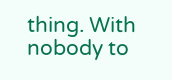thing. With nobody to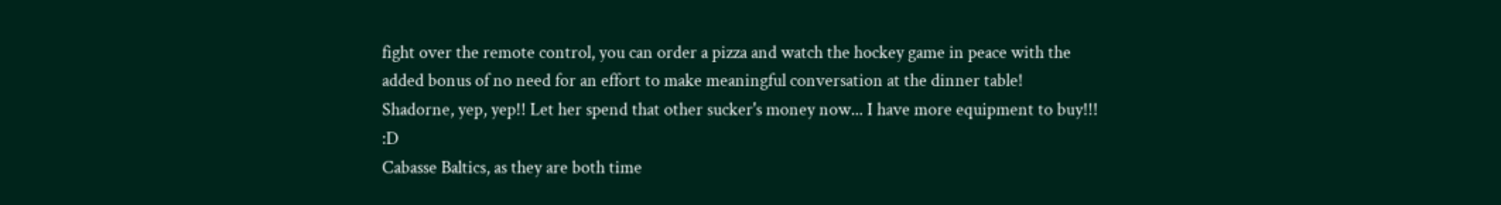fight over the remote control, you can order a pizza and watch the hockey game in peace with the added bonus of no need for an effort to make meaningful conversation at the dinner table!
Shadorne, yep, yep!! Let her spend that other sucker's money now... I have more equipment to buy!!! :D
Cabasse Baltics, as they are both time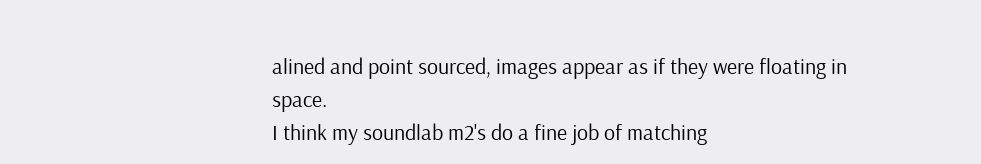alined and point sourced, images appear as if they were floating in space.
I think my soundlab m2's do a fine job of matching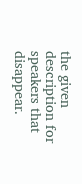the given description for speakers that disappear.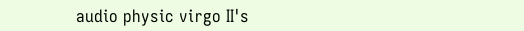audio physic virgo II's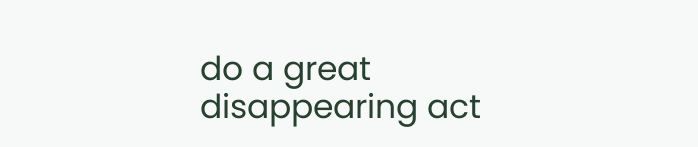do a great disappearing act